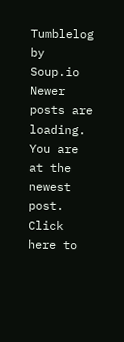Tumblelog by Soup.io
Newer posts are loading.
You are at the newest post.
Click here to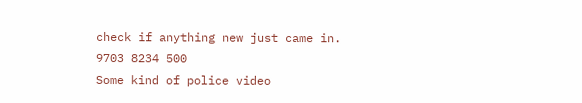check if anything new just came in.
9703 8234 500
Some kind of police video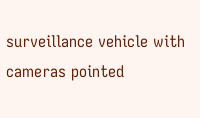surveillance vehicle with cameras pointed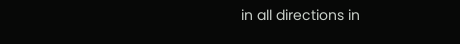in all directions in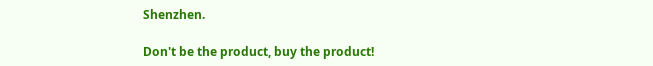Shenzhen.

Don't be the product, buy the product!